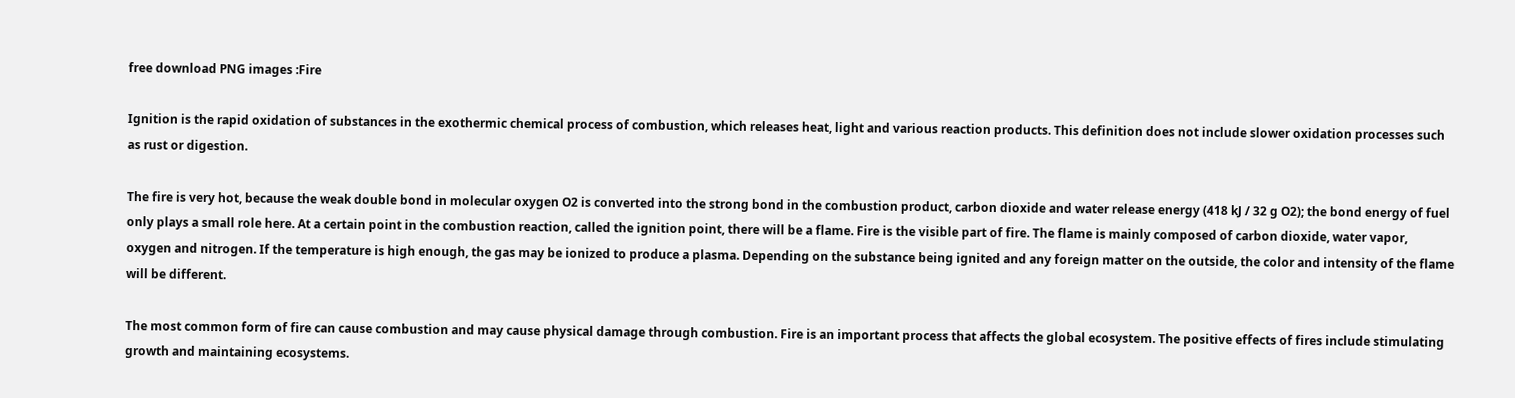free download PNG images :Fire

Ignition is the rapid oxidation of substances in the exothermic chemical process of combustion, which releases heat, light and various reaction products. This definition does not include slower oxidation processes such as rust or digestion.

The fire is very hot, because the weak double bond in molecular oxygen O2 is converted into the strong bond in the combustion product, carbon dioxide and water release energy (418 kJ / 32 g O2); the bond energy of fuel only plays a small role here. At a certain point in the combustion reaction, called the ignition point, there will be a flame. Fire is the visible part of fire. The flame is mainly composed of carbon dioxide, water vapor, oxygen and nitrogen. If the temperature is high enough, the gas may be ionized to produce a plasma. Depending on the substance being ignited and any foreign matter on the outside, the color and intensity of the flame will be different.

The most common form of fire can cause combustion and may cause physical damage through combustion. Fire is an important process that affects the global ecosystem. The positive effects of fires include stimulating growth and maintaining ecosystems.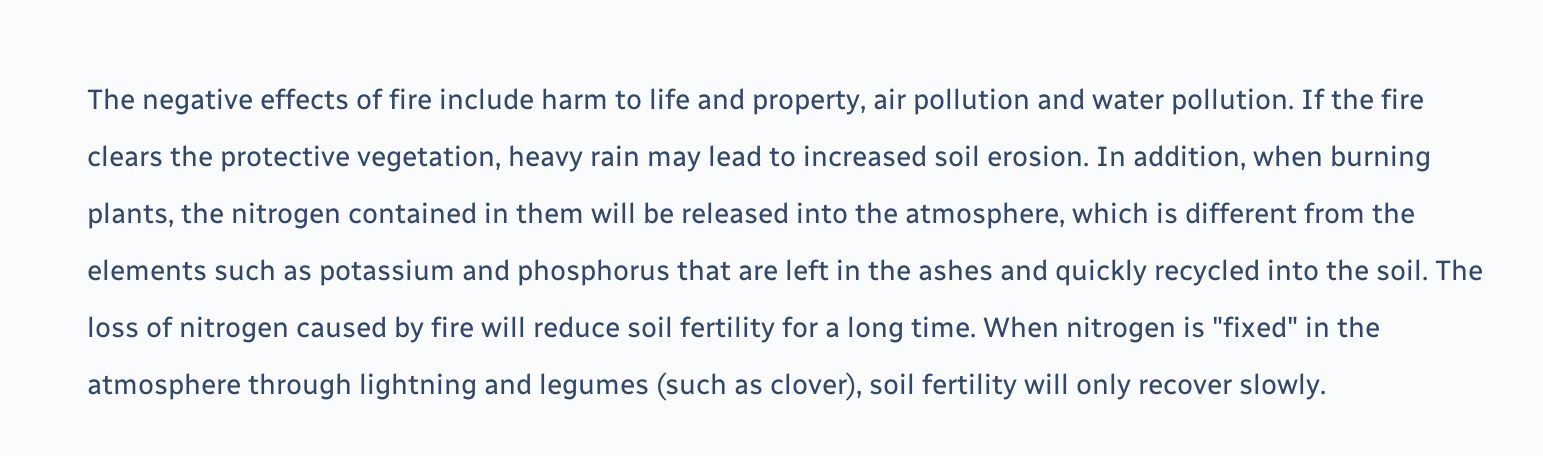The negative effects of fire include harm to life and property, air pollution and water pollution. If the fire clears the protective vegetation, heavy rain may lead to increased soil erosion. In addition, when burning plants, the nitrogen contained in them will be released into the atmosphere, which is different from the elements such as potassium and phosphorus that are left in the ashes and quickly recycled into the soil. The loss of nitrogen caused by fire will reduce soil fertility for a long time. When nitrogen is "fixed" in the atmosphere through lightning and legumes (such as clover), soil fertility will only recover slowly.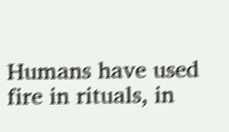Humans have used fire in rituals, in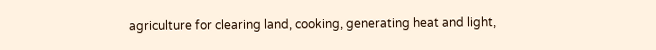agriculture for clearing land, cooking, generating heat and light,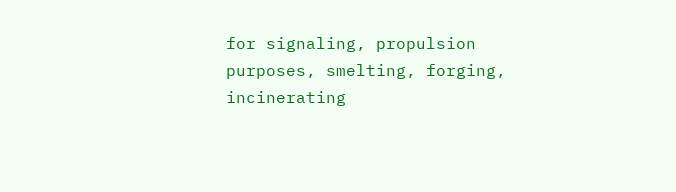for signaling, propulsion purposes, smelting, forging, incinerating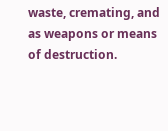waste, cremating, and as weapons or means of destruction.